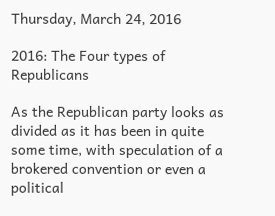Thursday, March 24, 2016

2016: The Four types of Republicans

As the Republican party looks as divided as it has been in quite some time, with speculation of a brokered convention or even a political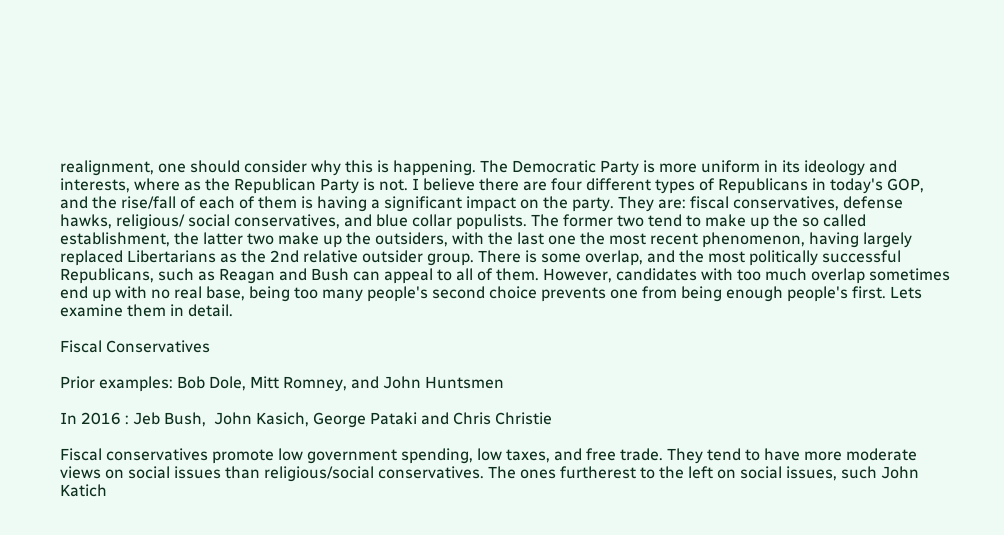realignment, one should consider why this is happening. The Democratic Party is more uniform in its ideology and interests, where as the Republican Party is not. I believe there are four different types of Republicans in today's GOP, and the rise/fall of each of them is having a significant impact on the party. They are: fiscal conservatives, defense hawks, religious/ social conservatives, and blue collar populists. The former two tend to make up the so called establishment, the latter two make up the outsiders, with the last one the most recent phenomenon, having largely replaced Libertarians as the 2nd relative outsider group. There is some overlap, and the most politically successful Republicans, such as Reagan and Bush can appeal to all of them. However, candidates with too much overlap sometimes end up with no real base, being too many people's second choice prevents one from being enough people's first. Lets examine them in detail.

Fiscal Conservatives

Prior examples: Bob Dole, Mitt Romney, and John Huntsmen

In 2016 : Jeb Bush,  John Kasich, George Pataki and Chris Christie

Fiscal conservatives promote low government spending, low taxes, and free trade. They tend to have more moderate views on social issues than religious/social conservatives. The ones furtherest to the left on social issues, such John Katich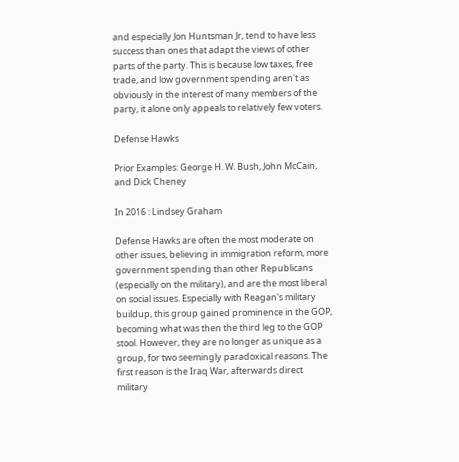and especially Jon Huntsman Jr, tend to have less success than ones that adapt the views of other parts of the party. This is because low taxes, free trade, and low government spending aren't as obviously in the interest of many members of the party, it alone only appeals to relatively few voters.

Defense Hawks

Prior Examples: George H. W. Bush, John McCain, and Dick Cheney

In 2016 : Lindsey Graham

Defense Hawks are often the most moderate on other issues, believing in immigration reform, more government spending than other Republicans (especially on the military), and are the most liberal on social issues. Especially with Reagan's military buildup, this group gained prominence in the GOP, becoming what was then the third leg to the GOP stool. However, they are no longer as unique as a group, for two seemingly paradoxical reasons. The first reason is the Iraq War, afterwards direct military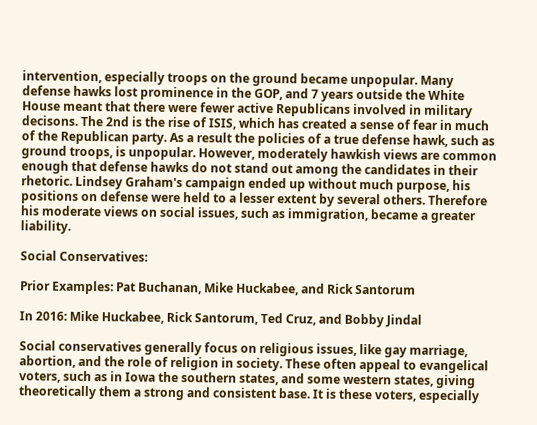intervention, especially troops on the ground became unpopular. Many defense hawks lost prominence in the GOP, and 7 years outside the White House meant that there were fewer active Republicans involved in military decisons. The 2nd is the rise of ISIS, which has created a sense of fear in much of the Republican party. As a result the policies of a true defense hawk, such as ground troops, is unpopular. However, moderately hawkish views are common enough that defense hawks do not stand out among the candidates in their rhetoric. Lindsey Graham's campaign ended up without much purpose, his positions on defense were held to a lesser extent by several others. Therefore his moderate views on social issues, such as immigration, became a greater liability.

Social Conservatives:

Prior Examples: Pat Buchanan, Mike Huckabee, and Rick Santorum

In 2016: Mike Huckabee, Rick Santorum, Ted Cruz, and Bobby Jindal

Social conservatives generally focus on religious issues, like gay marriage, abortion, and the role of religion in society. These often appeal to evangelical voters, such as in Iowa the southern states, and some western states, giving theoretically them a strong and consistent base. It is these voters, especially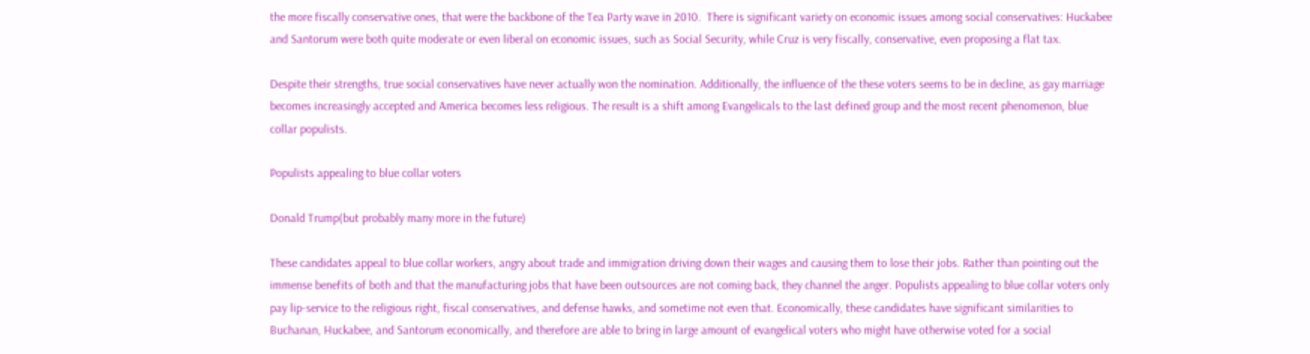the more fiscally conservative ones, that were the backbone of the Tea Party wave in 2010.  There is significant variety on economic issues among social conservatives: Huckabee and Santorum were both quite moderate or even liberal on economic issues, such as Social Security, while Cruz is very fiscally, conservative, even proposing a flat tax.

Despite their strengths, true social conservatives have never actually won the nomination. Additionally, the influence of the these voters seems to be in decline, as gay marriage becomes increasingly accepted and America becomes less religious. The result is a shift among Evangelicals to the last defined group and the most recent phenomenon, blue collar populists.

Populists appealing to blue collar voters

Donald Trump(but probably many more in the future)

These candidates appeal to blue collar workers, angry about trade and immigration driving down their wages and causing them to lose their jobs. Rather than pointing out the immense benefits of both and that the manufacturing jobs that have been outsources are not coming back, they channel the anger. Populists appealing to blue collar voters only pay lip-service to the religious right, fiscal conservatives, and defense hawks, and sometime not even that. Economically, these candidates have significant similarities to Buchanan, Huckabee, and Santorum economically, and therefore are able to bring in large amount of evangelical voters who might have otherwise voted for a social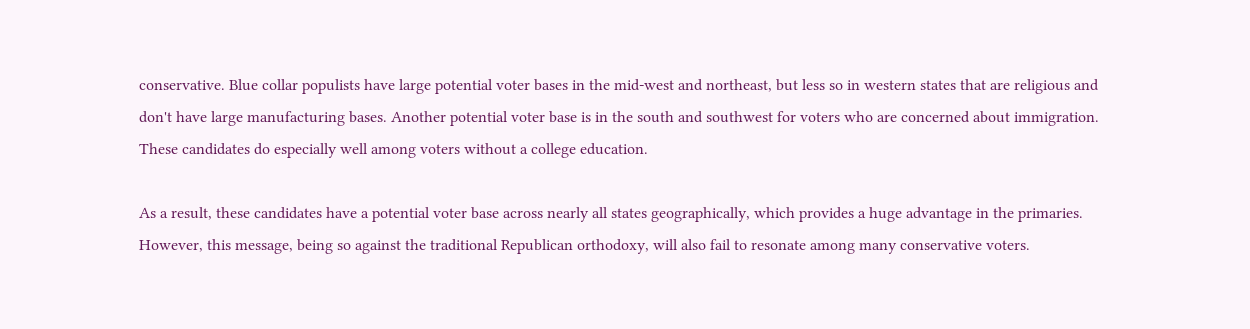conservative. Blue collar populists have large potential voter bases in the mid-west and northeast, but less so in western states that are religious and don't have large manufacturing bases. Another potential voter base is in the south and southwest for voters who are concerned about immigration. These candidates do especially well among voters without a college education.

As a result, these candidates have a potential voter base across nearly all states geographically, which provides a huge advantage in the primaries. However, this message, being so against the traditional Republican orthodoxy, will also fail to resonate among many conservative voters.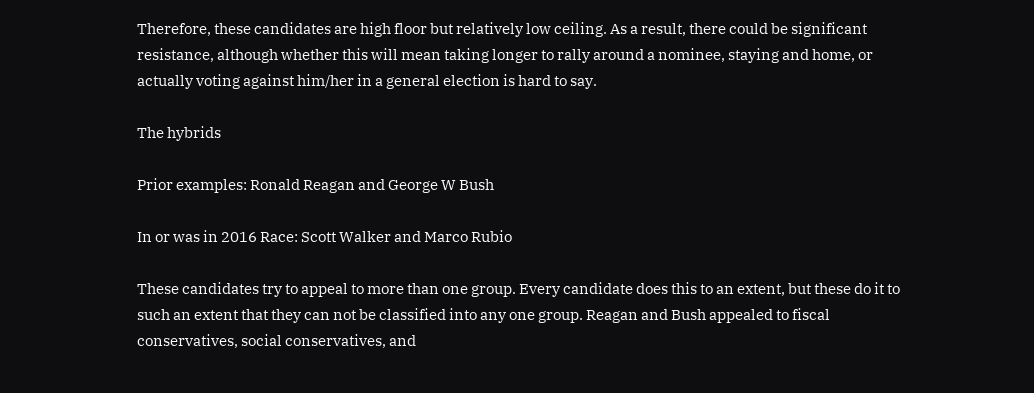Therefore, these candidates are high floor but relatively low ceiling. As a result, there could be significant resistance, although whether this will mean taking longer to rally around a nominee, staying and home, or actually voting against him/her in a general election is hard to say.

The hybrids

Prior examples: Ronald Reagan and George W Bush

In or was in 2016 Race: Scott Walker and Marco Rubio

These candidates try to appeal to more than one group. Every candidate does this to an extent, but these do it to such an extent that they can not be classified into any one group. Reagan and Bush appealed to fiscal conservatives, social conservatives, and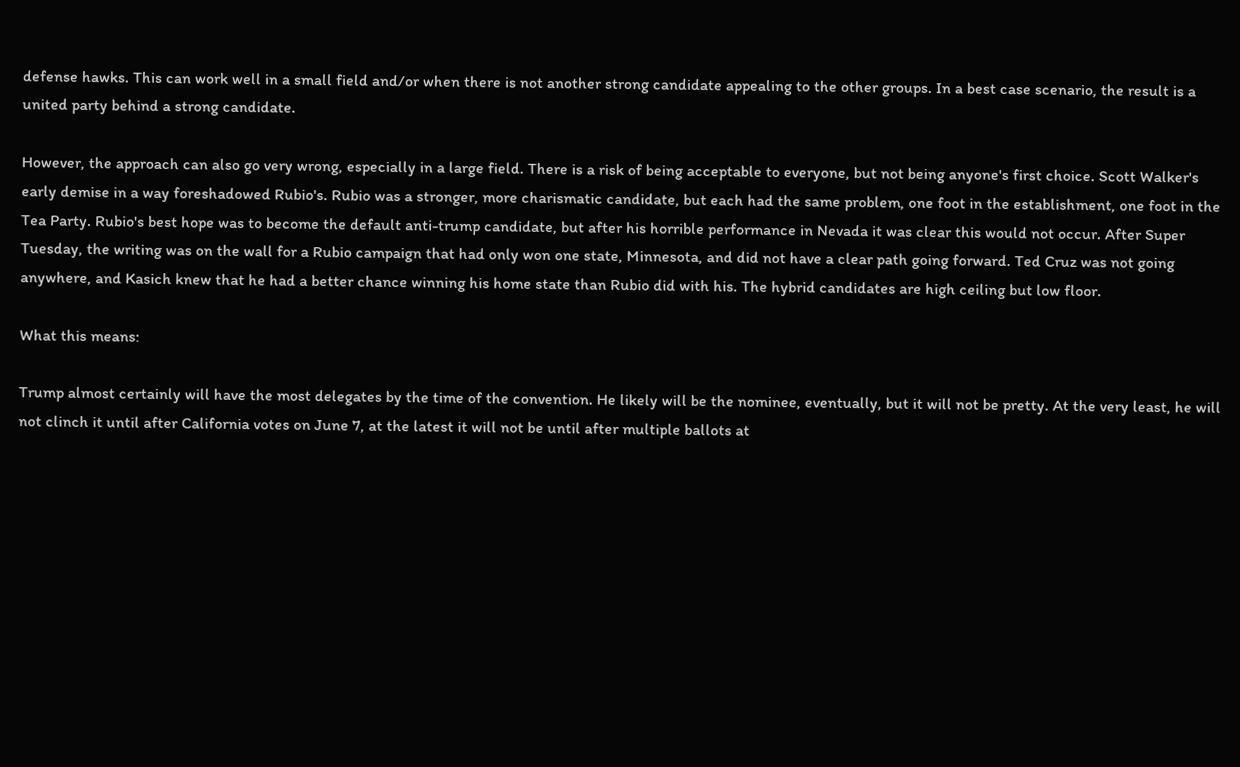defense hawks. This can work well in a small field and/or when there is not another strong candidate appealing to the other groups. In a best case scenario, the result is a united party behind a strong candidate.

However, the approach can also go very wrong, especially in a large field. There is a risk of being acceptable to everyone, but not being anyone's first choice. Scott Walker's early demise in a way foreshadowed Rubio's. Rubio was a stronger, more charismatic candidate, but each had the same problem, one foot in the establishment, one foot in the Tea Party. Rubio's best hope was to become the default anti-trump candidate, but after his horrible performance in Nevada it was clear this would not occur. After Super Tuesday, the writing was on the wall for a Rubio campaign that had only won one state, Minnesota, and did not have a clear path going forward. Ted Cruz was not going anywhere, and Kasich knew that he had a better chance winning his home state than Rubio did with his. The hybrid candidates are high ceiling but low floor.

What this means:

Trump almost certainly will have the most delegates by the time of the convention. He likely will be the nominee, eventually, but it will not be pretty. At the very least, he will not clinch it until after California votes on June 7, at the latest it will not be until after multiple ballots at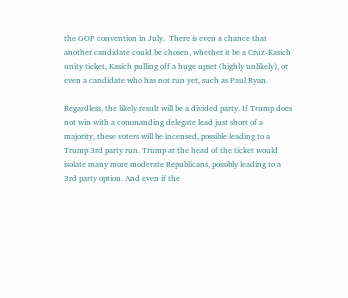the GOP convention in July.  There is even a chance that another candidate could be chosen, whether it be a Cruz-Kasich unity ticket, Kasich pulling off a huge upset (highly unlikely), or even a candidate who has not run yet, such as Paul Ryan.

Regardless, the likely result will be a divided party. If Trump does not win with a commanding delegate lead just short of a majority, these voters will be incensed, possible leading to a Trump 3rd party run. Trump at the head of the ticket would isolate many more moderate Republicans, possibly leading to a 3rd party option. And even if the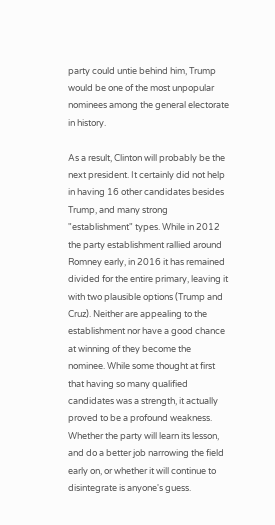party could untie behind him, Trump would be one of the most unpopular nominees among the general electorate in history.

As a result, Clinton will probably be the next president. It certainly did not help in having 16 other candidates besides Trump, and many strong "establishment" types. While in 2012 the party establishment rallied around Romney early, in 2016 it has remained divided for the entire primary, leaving it with two plausible options (Trump and Cruz). Neither are appealing to the establishment nor have a good chance at winning of they become the nominee. While some thought at first that having so many qualified candidates was a strength, it actually proved to be a profound weakness. Whether the party will learn its lesson, and do a better job narrowing the field early on, or whether it will continue to disintegrate is anyone's guess.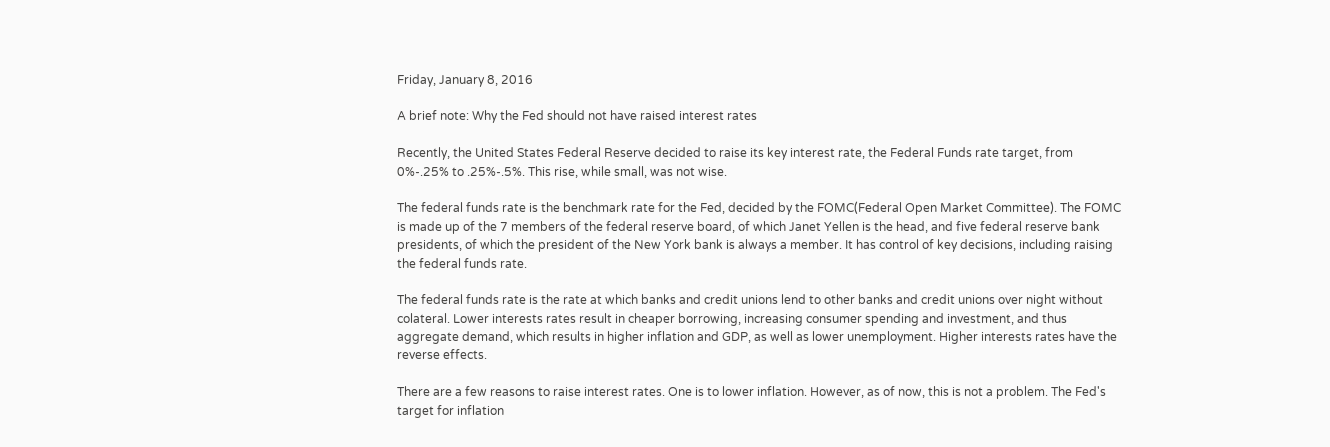Friday, January 8, 2016

A brief note: Why the Fed should not have raised interest rates

Recently, the United States Federal Reserve decided to raise its key interest rate, the Federal Funds rate target, from 0%-.25% to .25%-.5%. This rise, while small, was not wise.

The federal funds rate is the benchmark rate for the Fed, decided by the FOMC(Federal Open Market Committee). The FOMC is made up of the 7 members of the federal reserve board, of which Janet Yellen is the head, and five federal reserve bank presidents, of which the president of the New York bank is always a member. It has control of key decisions, including raising the federal funds rate.

The federal funds rate is the rate at which banks and credit unions lend to other banks and credit unions over night without colateral. Lower interests rates result in cheaper borrowing, increasing consumer spending and investment, and thus aggregate demand, which results in higher inflation and GDP, as well as lower unemployment. Higher interests rates have the reverse effects.

There are a few reasons to raise interest rates. One is to lower inflation. However, as of now, this is not a problem. The Fed's target for inflation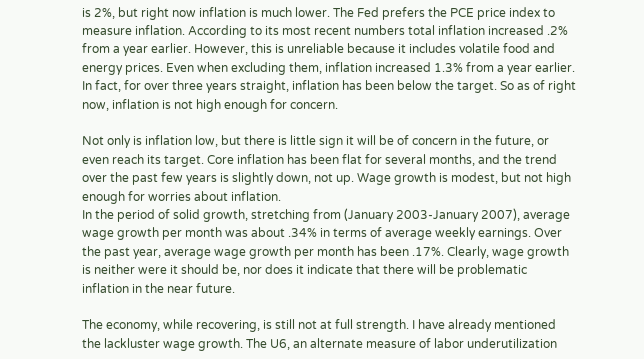is 2%, but right now inflation is much lower. The Fed prefers the PCE price index to measure inflation. According to its most recent numbers total inflation increased .2% from a year earlier. However, this is unreliable because it includes volatile food and energy prices. Even when excluding them, inflation increased 1.3% from a year earlier. In fact, for over three years straight, inflation has been below the target. So as of right now, inflation is not high enough for concern.

Not only is inflation low, but there is little sign it will be of concern in the future, or even reach its target. Core inflation has been flat for several months, and the trend over the past few years is slightly down, not up. Wage growth is modest, but not high enough for worries about inflation.
In the period of solid growth, stretching from (January 2003-January 2007), average wage growth per month was about .34% in terms of average weekly earnings. Over the past year, average wage growth per month has been .17%. Clearly, wage growth is neither were it should be, nor does it indicate that there will be problematic inflation in the near future.

The economy, while recovering, is still not at full strength. I have already mentioned the lackluster wage growth. The U6, an alternate measure of labor underutilization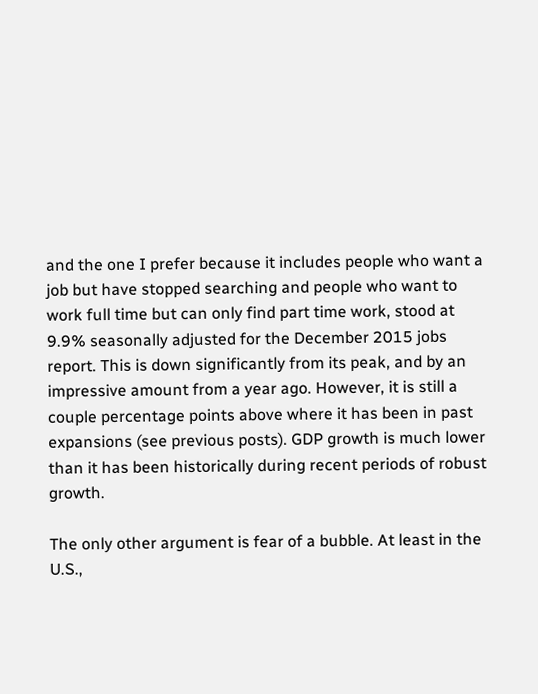and the one I prefer because it includes people who want a job but have stopped searching and people who want to work full time but can only find part time work, stood at 9.9% seasonally adjusted for the December 2015 jobs report. This is down significantly from its peak, and by an impressive amount from a year ago. However, it is still a couple percentage points above where it has been in past expansions (see previous posts). GDP growth is much lower than it has been historically during recent periods of robust growth.

The only other argument is fear of a bubble. At least in the U.S.,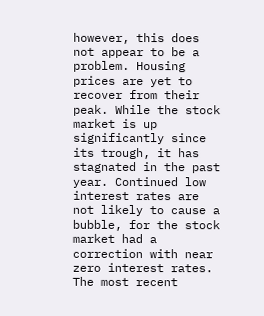however, this does not appear to be a problem. Housing prices are yet to recover from their peak. While the stock market is up significantly since its trough, it has stagnated in the past year. Continued low interest rates are not likely to cause a bubble, for the stock market had a correction with near zero interest rates. The most recent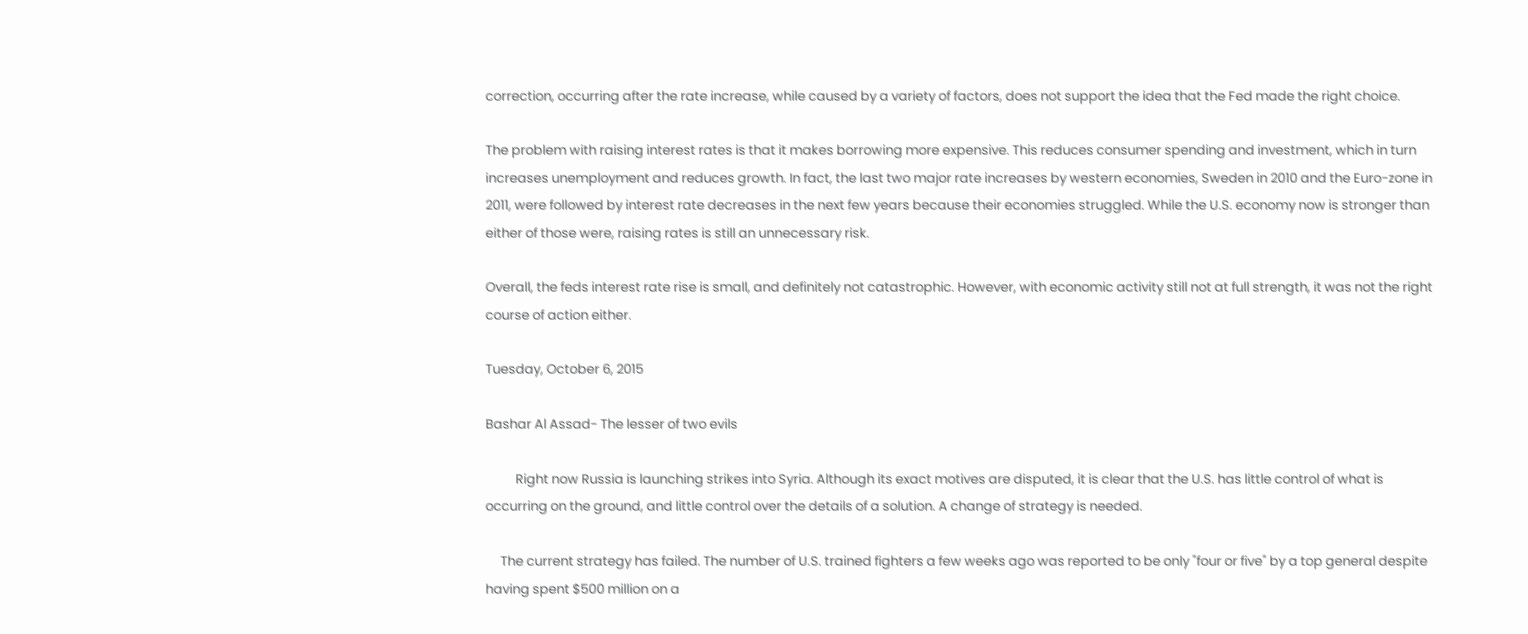correction, occurring after the rate increase, while caused by a variety of factors, does not support the idea that the Fed made the right choice.

The problem with raising interest rates is that it makes borrowing more expensive. This reduces consumer spending and investment, which in turn increases unemployment and reduces growth. In fact, the last two major rate increases by western economies, Sweden in 2010 and the Euro-zone in 2011, were followed by interest rate decreases in the next few years because their economies struggled. While the U.S. economy now is stronger than either of those were, raising rates is still an unnecessary risk.

Overall, the feds interest rate rise is small, and definitely not catastrophic. However, with economic activity still not at full strength, it was not the right course of action either.

Tuesday, October 6, 2015

Bashar Al Assad- The lesser of two evils

          Right now Russia is launching strikes into Syria. Although its exact motives are disputed, it is clear that the U.S. has little control of what is occurring on the ground, and little control over the details of a solution. A change of strategy is needed.

     The current strategy has failed. The number of U.S. trained fighters a few weeks ago was reported to be only "four or five" by a top general despite having spent $500 million on a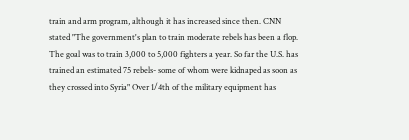train and arm program, although it has increased since then. CNN stated "The government's plan to train moderate rebels has been a flop. The goal was to train 3,000 to 5,000 fighters a year. So far the U.S. has trained an estimated 75 rebels- some of whom were kidnaped as soon as they crossed into Syria" Over 1/4th of the military equipment has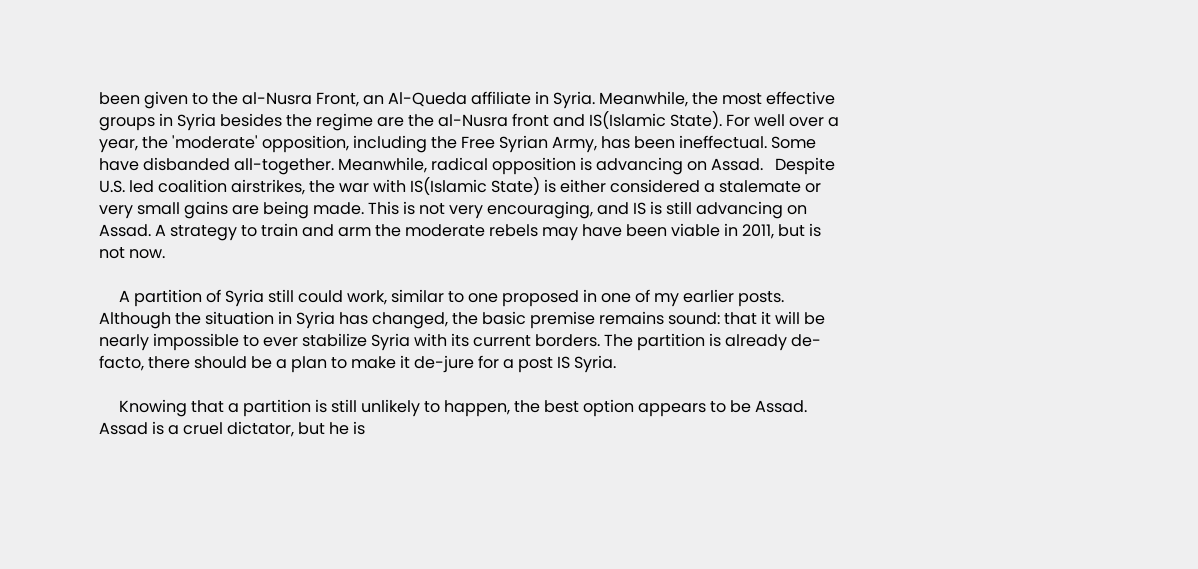been given to the al-Nusra Front, an Al-Queda affiliate in Syria. Meanwhile, the most effective groups in Syria besides the regime are the al-Nusra front and IS(Islamic State). For well over a year, the 'moderate' opposition, including the Free Syrian Army, has been ineffectual. Some have disbanded all-together. Meanwhile, radical opposition is advancing on Assad.   Despite U.S. led coalition airstrikes, the war with IS(Islamic State) is either considered a stalemate or very small gains are being made. This is not very encouraging, and IS is still advancing on Assad. A strategy to train and arm the moderate rebels may have been viable in 2011, but is not now.

     A partition of Syria still could work, similar to one proposed in one of my earlier posts. Although the situation in Syria has changed, the basic premise remains sound: that it will be nearly impossible to ever stabilize Syria with its current borders. The partition is already de-facto, there should be a plan to make it de-jure for a post IS Syria.

     Knowing that a partition is still unlikely to happen, the best option appears to be Assad. Assad is a cruel dictator, but he is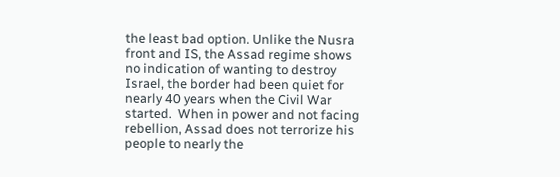the least bad option. Unlike the Nusra front and IS, the Assad regime shows no indication of wanting to destroy Israel, the border had been quiet for nearly 40 years when the Civil War started.  When in power and not facing rebellion, Assad does not terrorize his people to nearly the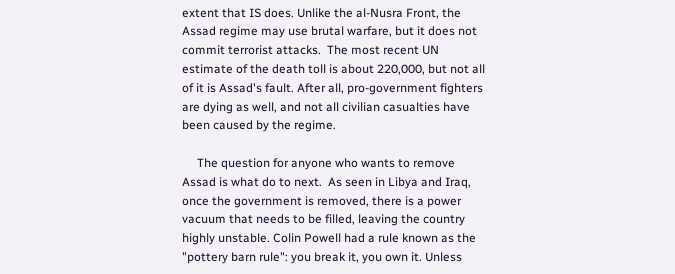extent that IS does. Unlike the al-Nusra Front, the Assad regime may use brutal warfare, but it does not commit terrorist attacks.  The most recent UN estimate of the death toll is about 220,000, but not all of it is Assad's fault. After all, pro-government fighters are dying as well, and not all civilian casualties have been caused by the regime.

     The question for anyone who wants to remove Assad is what do to next.  As seen in Libya and Iraq, once the government is removed, there is a power vacuum that needs to be filled, leaving the country highly unstable. Colin Powell had a rule known as the "pottery barn rule": you break it, you own it. Unless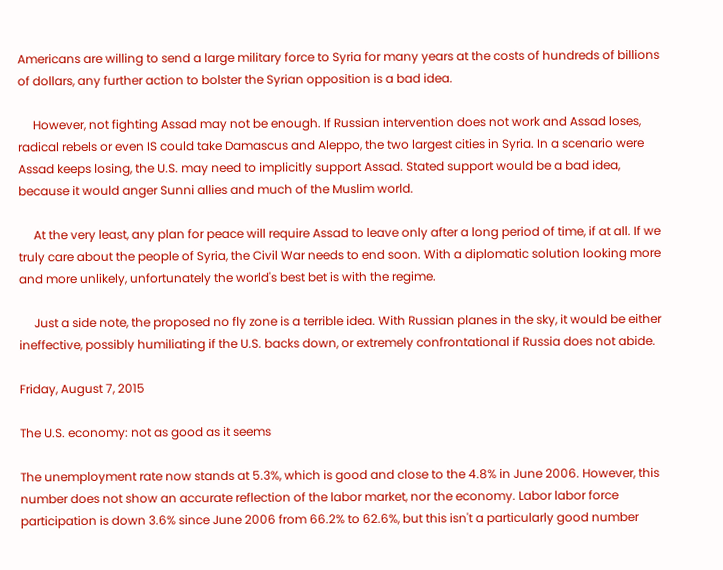Americans are willing to send a large military force to Syria for many years at the costs of hundreds of billions of dollars, any further action to bolster the Syrian opposition is a bad idea.

     However, not fighting Assad may not be enough. If Russian intervention does not work and Assad loses, radical rebels or even IS could take Damascus and Aleppo, the two largest cities in Syria. In a scenario were Assad keeps losing, the U.S. may need to implicitly support Assad. Stated support would be a bad idea, because it would anger Sunni allies and much of the Muslim world.

     At the very least, any plan for peace will require Assad to leave only after a long period of time, if at all. If we truly care about the people of Syria, the Civil War needs to end soon. With a diplomatic solution looking more and more unlikely, unfortunately the world's best bet is with the regime.

     Just a side note, the proposed no fly zone is a terrible idea. With Russian planes in the sky, it would be either ineffective, possibly humiliating if the U.S. backs down, or extremely confrontational if Russia does not abide.

Friday, August 7, 2015

The U.S. economy: not as good as it seems

The unemployment rate now stands at 5.3%, which is good and close to the 4.8% in June 2006. However, this number does not show an accurate reflection of the labor market, nor the economy. Labor labor force participation is down 3.6% since June 2006 from 66.2% to 62.6%, but this isn't a particularly good number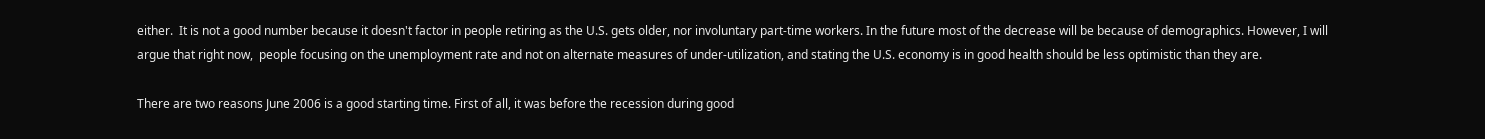either.  It is not a good number because it doesn't factor in people retiring as the U.S. gets older, nor involuntary part-time workers. In the future most of the decrease will be because of demographics. However, I will argue that right now,  people focusing on the unemployment rate and not on alternate measures of under-utilization, and stating the U.S. economy is in good health should be less optimistic than they are.

There are two reasons June 2006 is a good starting time. First of all, it was before the recession during good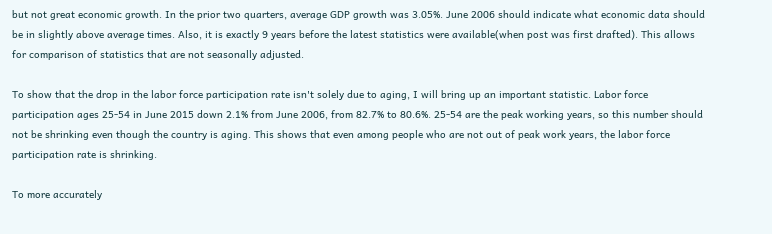but not great economic growth. In the prior two quarters, average GDP growth was 3.05%. June 2006 should indicate what economic data should be in slightly above average times. Also, it is exactly 9 years before the latest statistics were available(when post was first drafted). This allows for comparison of statistics that are not seasonally adjusted.

To show that the drop in the labor force participation rate isn't solely due to aging, I will bring up an important statistic. Labor force participation ages 25-54 in June 2015 down 2.1% from June 2006, from 82.7% to 80.6%. 25-54 are the peak working years, so this number should not be shrinking even though the country is aging. This shows that even among people who are not out of peak work years, the labor force participation rate is shrinking.

To more accurately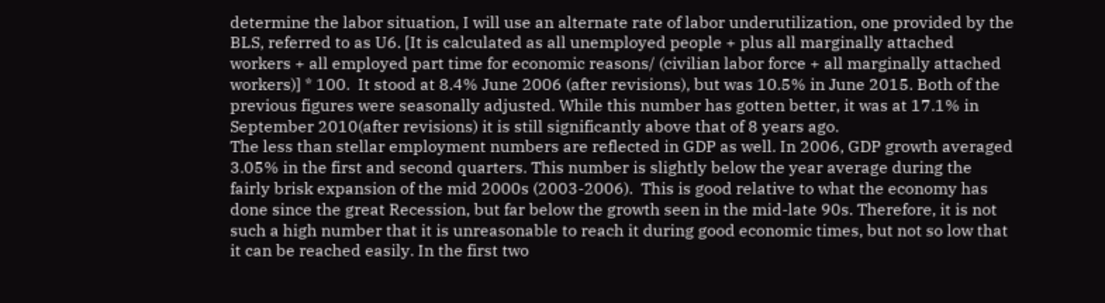determine the labor situation, I will use an alternate rate of labor underutilization, one provided by the BLS, referred to as U6. [It is calculated as all unemployed people + plus all marginally attached workers + all employed part time for economic reasons/ (civilian labor force + all marginally attached workers)] * 100.  It stood at 8.4% June 2006 (after revisions), but was 10.5% in June 2015. Both of the previous figures were seasonally adjusted. While this number has gotten better, it was at 17.1% in September 2010(after revisions) it is still significantly above that of 8 years ago.
The less than stellar employment numbers are reflected in GDP as well. In 2006, GDP growth averaged 3.05% in the first and second quarters. This number is slightly below the year average during the fairly brisk expansion of the mid 2000s (2003-2006).  This is good relative to what the economy has done since the great Recession, but far below the growth seen in the mid-late 90s. Therefore, it is not such a high number that it is unreasonable to reach it during good economic times, but not so low that it can be reached easily. In the first two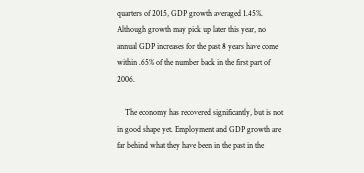quarters of 2015, GDP growth averaged 1.45%. Although growth may pick up later this year, no annual GDP increases for the past 8 years have come within .65% of the number back in the first part of 2006.

    The economy has recovered significantly, but is not in good shape yet. Employment and GDP growth are far behind what they have been in the past in the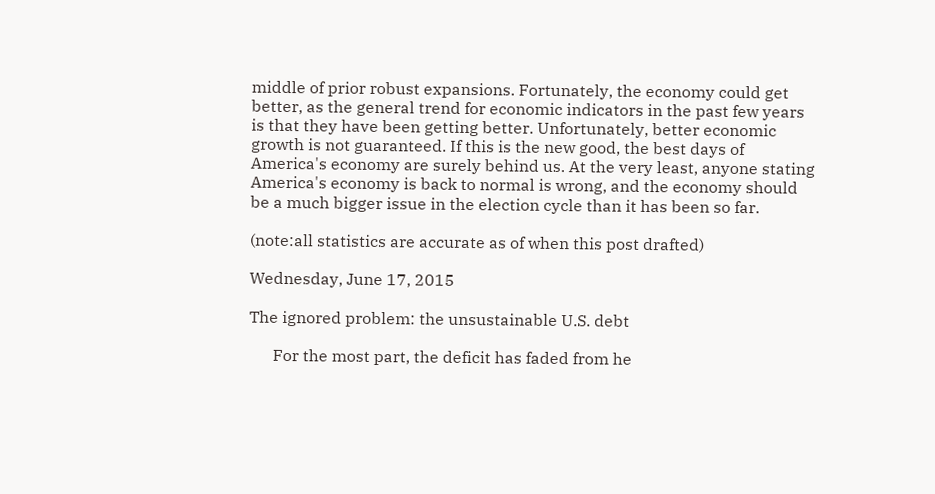middle of prior robust expansions. Fortunately, the economy could get better, as the general trend for economic indicators in the past few years is that they have been getting better. Unfortunately, better economic growth is not guaranteed. If this is the new good, the best days of America's economy are surely behind us. At the very least, anyone stating America's economy is back to normal is wrong, and the economy should be a much bigger issue in the election cycle than it has been so far.

(note:all statistics are accurate as of when this post drafted)

Wednesday, June 17, 2015

The ignored problem: the unsustainable U.S. debt

      For the most part, the deficit has faded from he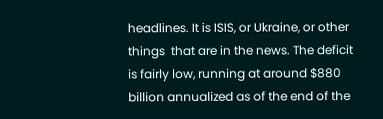headlines. It is ISIS, or Ukraine, or other things  that are in the news. The deficit is fairly low, running at around $880 billion annualized as of the end of the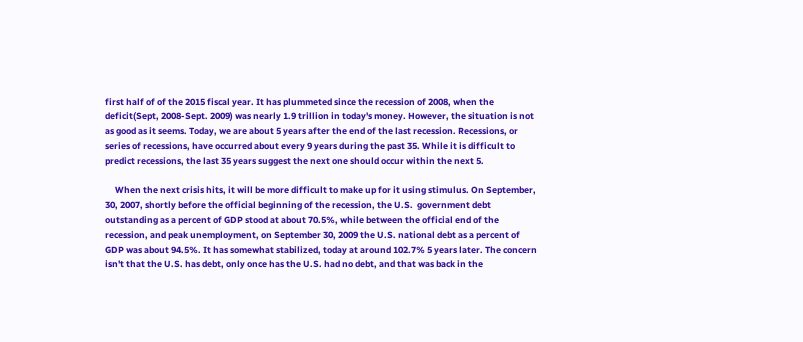first half of of the 2015 fiscal year. It has plummeted since the recession of 2008, when the deficit(Sept, 2008-Sept. 2009) was nearly 1.9 trillion in today's money. However, the situation is not as good as it seems. Today, we are about 5 years after the end of the last recession. Recessions, or series of recessions, have occurred about every 9 years during the past 35. While it is difficult to predict recessions, the last 35 years suggest the next one should occur within the next 5.

     When the next crisis hits, it will be more difficult to make up for it using stimulus. On September, 30, 2007, shortly before the official beginning of the recession, the U.S.  government debt outstanding as a percent of GDP stood at about 70.5%, while between the official end of the recession, and peak unemployment, on September 30, 2009 the U.S. national debt as a percent of GDP was about 94.5%. It has somewhat stabilized, today at around 102.7% 5 years later. The concern isn't that the U.S. has debt, only once has the U.S. had no debt, and that was back in the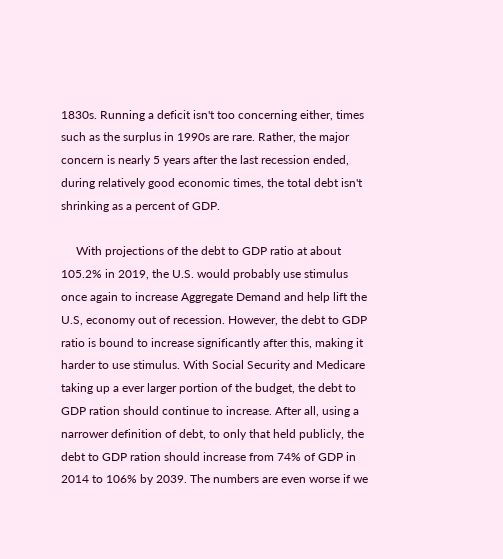1830s. Running a deficit isn't too concerning either, times such as the surplus in 1990s are rare. Rather, the major concern is nearly 5 years after the last recession ended, during relatively good economic times, the total debt isn't shrinking as a percent of GDP.

     With projections of the debt to GDP ratio at about 105.2% in 2019, the U.S. would probably use stimulus once again to increase Aggregate Demand and help lift the U.S, economy out of recession. However, the debt to GDP ratio is bound to increase significantly after this, making it harder to use stimulus. With Social Security and Medicare taking up a ever larger portion of the budget, the debt to GDP ration should continue to increase. After all, using a narrower definition of debt, to only that held publicly, the debt to GDP ration should increase from 74% of GDP in 2014 to 106% by 2039. The numbers are even worse if we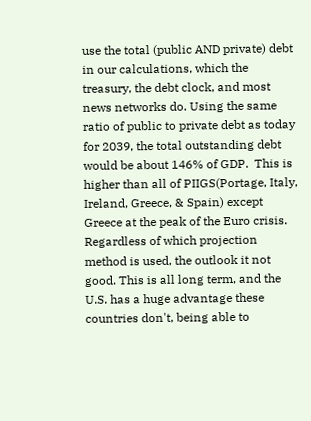use the total (public AND private) debt in our calculations, which the treasury, the debt clock, and most news networks do. Using the same ratio of public to private debt as today for 2039, the total outstanding debt would be about 146% of GDP.  This is higher than all of PIIGS(Portage, Italy, Ireland, Greece, & Spain) except Greece at the peak of the Euro crisis. Regardless of which projection method is used, the outlook it not good. This is all long term, and the U.S. has a huge advantage these countries don't, being able to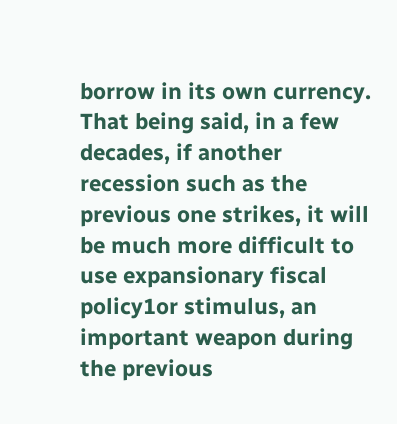borrow in its own currency. That being said, in a few decades, if another recession such as the previous one strikes, it will be much more difficult to use expansionary fiscal policy1or stimulus, an important weapon during the previous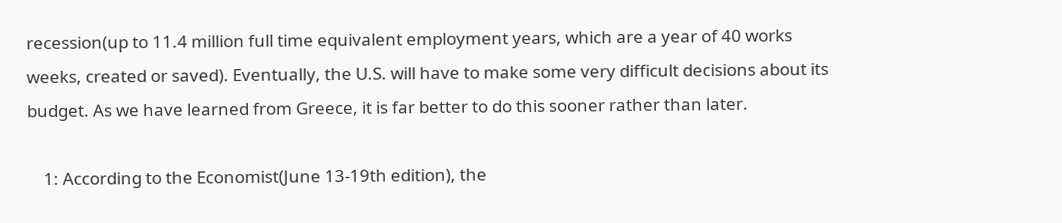recession(up to 11.4 million full time equivalent employment years, which are a year of 40 works weeks, created or saved). Eventually, the U.S. will have to make some very difficult decisions about its budget. As we have learned from Greece, it is far better to do this sooner rather than later.

    1: According to the Economist(June 13-19th edition), the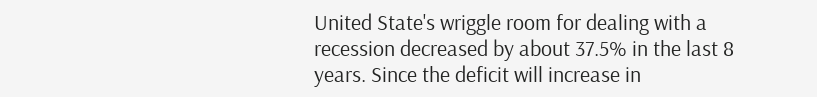United State's wriggle room for dealing with a recession decreased by about 37.5% in the last 8 years. Since the deficit will increase in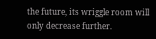the future, its wriggle room will only decrease further.